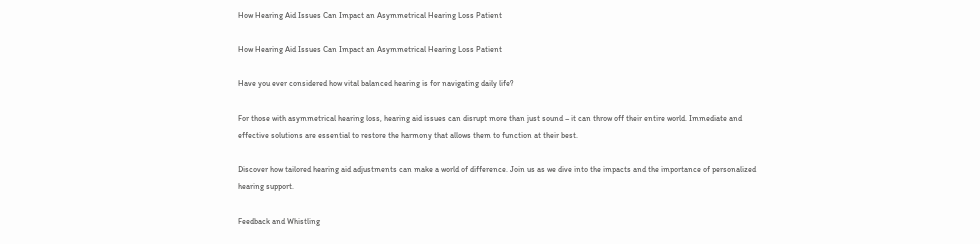How Hearing Aid Issues Can Impact an Asymmetrical Hearing Loss Patient

How Hearing Aid Issues Can Impact an Asymmetrical Hearing Loss Patient

Have you ever considered how vital balanced hearing is for navigating daily life?

For those with asymmetrical hearing loss, hearing aid issues can disrupt more than just sound – it can throw off their entire world. Immediate and effective solutions are essential to restore the harmony that allows them to function at their best.

Discover how tailored hearing aid adjustments can make a world of difference. Join us as we dive into the impacts and the importance of personalized hearing support.

Feedback and Whistling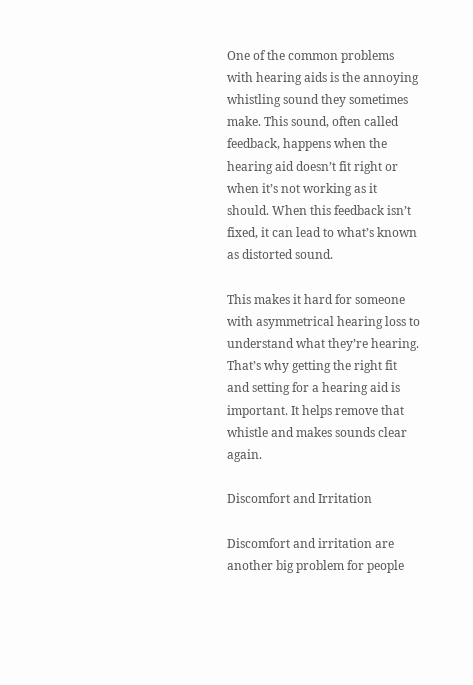One of the common problems with hearing aids is the annoying whistling sound they sometimes make. This sound, often called feedback, happens when the hearing aid doesn’t fit right or when it’s not working as it should. When this feedback isn’t fixed, it can lead to what’s known as distorted sound.

This makes it hard for someone with asymmetrical hearing loss to understand what they’re hearing. That’s why getting the right fit and setting for a hearing aid is important. It helps remove that whistle and makes sounds clear again.

Discomfort and Irritation

Discomfort and irritation are another big problem for people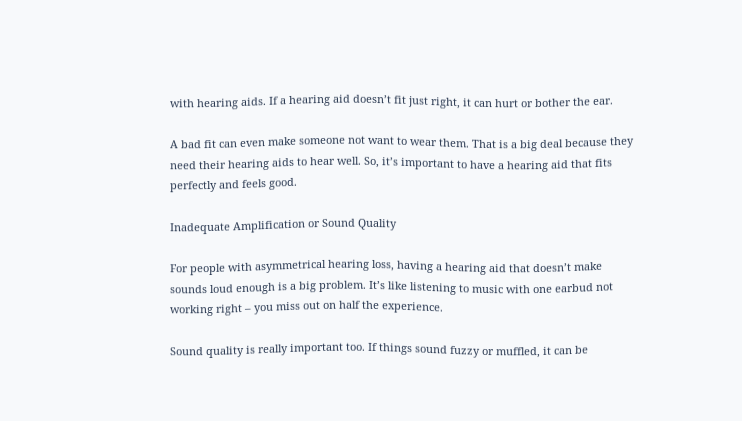with hearing aids. If a hearing aid doesn’t fit just right, it can hurt or bother the ear.

A bad fit can even make someone not want to wear them. That is a big deal because they need their hearing aids to hear well. So, it’s important to have a hearing aid that fits perfectly and feels good.

Inadequate Amplification or Sound Quality

For people with asymmetrical hearing loss, having a hearing aid that doesn’t make sounds loud enough is a big problem. It’s like listening to music with one earbud not working right – you miss out on half the experience.

Sound quality is really important too. If things sound fuzzy or muffled, it can be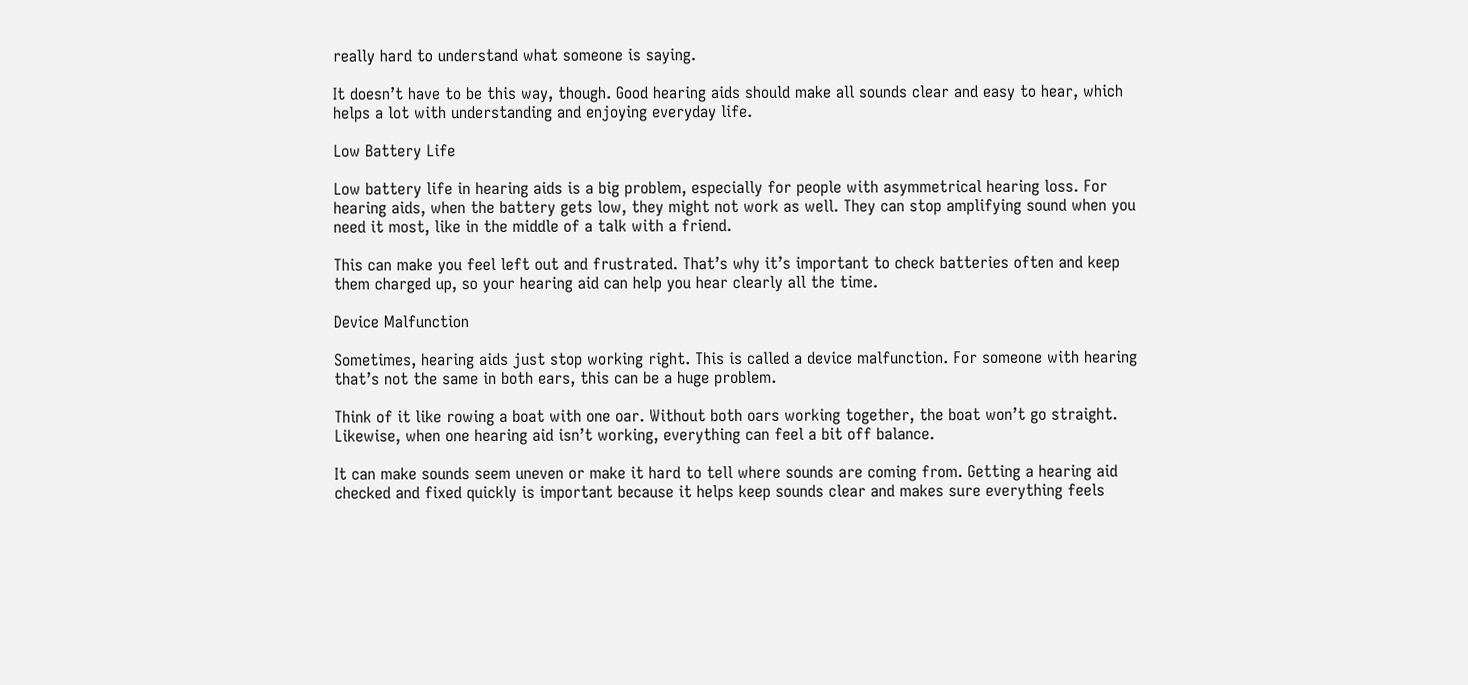really hard to understand what someone is saying.

It doesn’t have to be this way, though. Good hearing aids should make all sounds clear and easy to hear, which helps a lot with understanding and enjoying everyday life.

Low Battery Life

Low battery life in hearing aids is a big problem, especially for people with asymmetrical hearing loss. For hearing aids, when the battery gets low, they might not work as well. They can stop amplifying sound when you need it most, like in the middle of a talk with a friend.

This can make you feel left out and frustrated. That’s why it’s important to check batteries often and keep them charged up, so your hearing aid can help you hear clearly all the time.

Device Malfunction

Sometimes, hearing aids just stop working right. This is called a device malfunction. For someone with hearing that’s not the same in both ears, this can be a huge problem.

Think of it like rowing a boat with one oar. Without both oars working together, the boat won’t go straight. Likewise, when one hearing aid isn’t working, everything can feel a bit off balance.

It can make sounds seem uneven or make it hard to tell where sounds are coming from. Getting a hearing aid checked and fixed quickly is important because it helps keep sounds clear and makes sure everything feels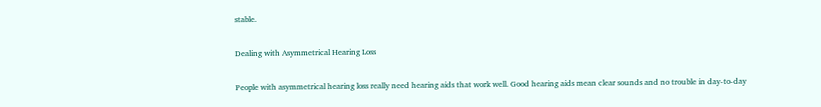stable.

Dealing with Asymmetrical Hearing Loss

People with asymmetrical hearing loss really need hearing aids that work well. Good hearing aids mean clear sounds and no trouble in day-to-day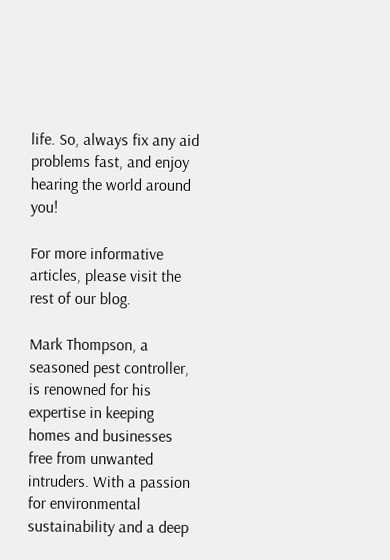life. So, always fix any aid problems fast, and enjoy hearing the world around you!

For more informative articles, please visit the rest of our blog.

Mark Thompson, a seasoned pest controller, is renowned for his expertise in keeping homes and businesses free from unwanted intruders. With a passion for environmental sustainability and a deep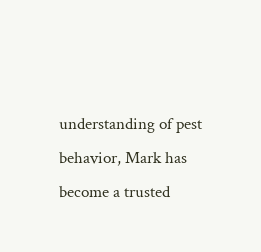understanding of pest behavior, Mark has become a trusted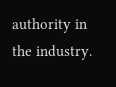authority in the industry.